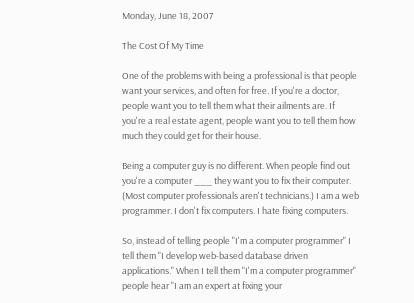Monday, June 18, 2007

The Cost Of My Time

One of the problems with being a professional is that people want your services, and often for free. If you're a doctor, people want you to tell them what their ailments are. If you're a real estate agent, people want you to tell them how much they could get for their house.

Being a computer guy is no different. When people find out you're a computer ___ they want you to fix their computer. (Most computer professionals aren't technicians.) I am a web programmer. I don't fix computers. I hate fixing computers.

So, instead of telling people "I'm a computer programmer" I tell them "I develop web-based database driven applications." When I tell them "I'm a computer programmer" people hear "I am an expert at fixing your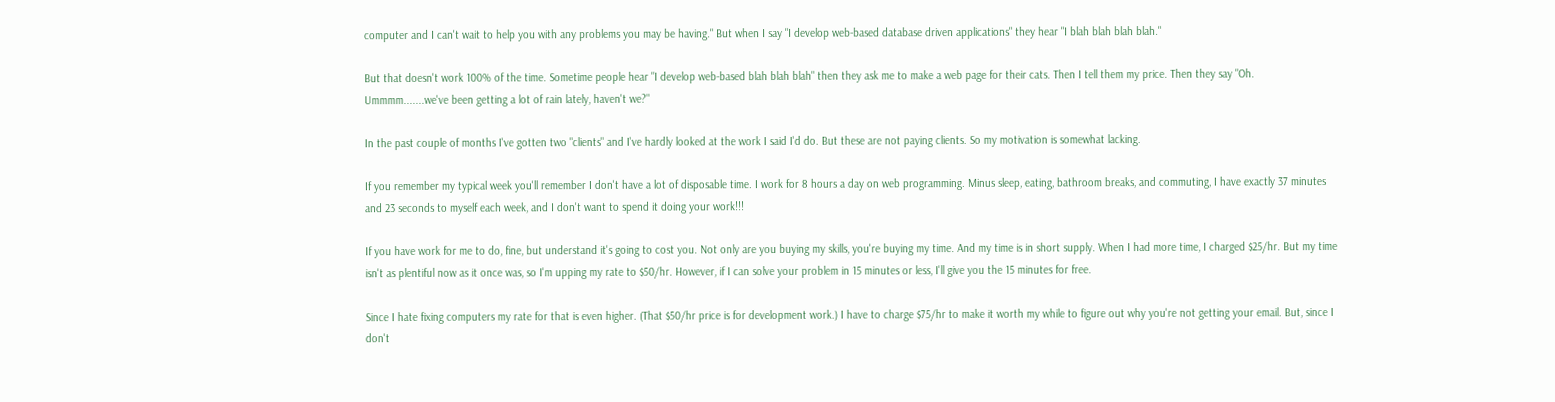computer and I can't wait to help you with any problems you may be having." But when I say "I develop web-based database driven applications" they hear "I blah blah blah blah."

But that doesn't work 100% of the time. Sometime people hear "I develop web-based blah blah blah" then they ask me to make a web page for their cats. Then I tell them my price. Then they say "Oh. Ummmm.......we've been getting a lot of rain lately, haven't we?"

In the past couple of months I've gotten two "clients" and I've hardly looked at the work I said I'd do. But these are not paying clients. So my motivation is somewhat lacking.

If you remember my typical week you'll remember I don't have a lot of disposable time. I work for 8 hours a day on web programming. Minus sleep, eating, bathroom breaks, and commuting, I have exactly 37 minutes and 23 seconds to myself each week, and I don't want to spend it doing your work!!!

If you have work for me to do, fine, but understand it's going to cost you. Not only are you buying my skills, you're buying my time. And my time is in short supply. When I had more time, I charged $25/hr. But my time isn't as plentiful now as it once was, so I'm upping my rate to $50/hr. However, if I can solve your problem in 15 minutes or less, I'll give you the 15 minutes for free.

Since I hate fixing computers my rate for that is even higher. (That $50/hr price is for development work.) I have to charge $75/hr to make it worth my while to figure out why you're not getting your email. But, since I don't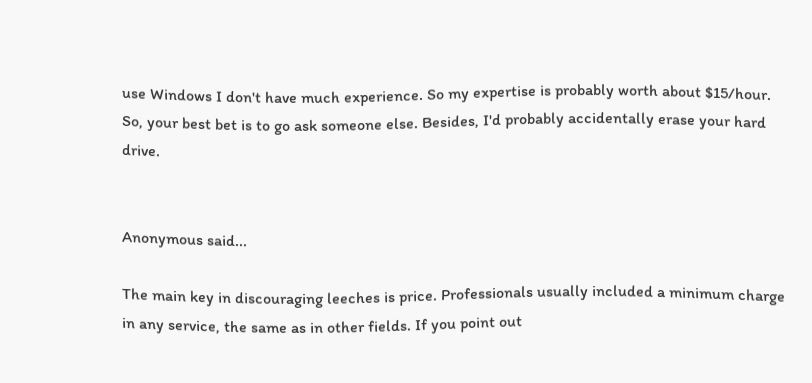use Windows I don't have much experience. So my expertise is probably worth about $15/hour. So, your best bet is to go ask someone else. Besides, I'd probably accidentally erase your hard drive.


Anonymous said...

The main key in discouraging leeches is price. Professionals usually included a minimum charge in any service, the same as in other fields. If you point out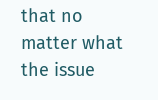that no matter what the issue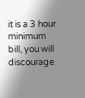it is a 3 hour minimum bill, you will discourage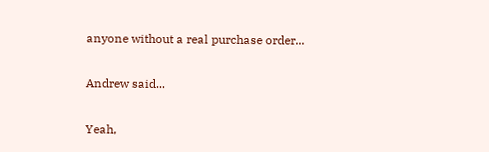anyone without a real purchase order...

Andrew said...

Yeah,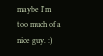maybe I'm too much of a nice guy. :)